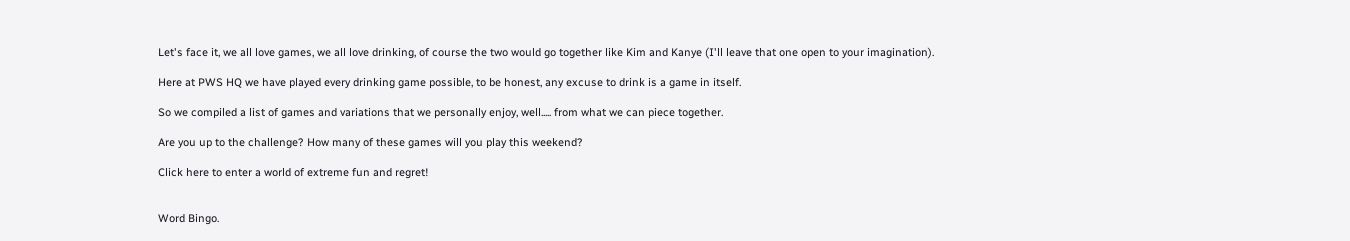Let's face it, we all love games, we all love drinking, of course the two would go together like Kim and Kanye (I'll leave that one open to your imagination).

Here at PWS HQ we have played every drinking game possible, to be honest, any excuse to drink is a game in itself.

So we compiled a list of games and variations that we personally enjoy, well..... from what we can piece together.

Are you up to the challenge? How many of these games will you play this weekend?

Click here to enter a world of extreme fun and regret!


Word Bingo.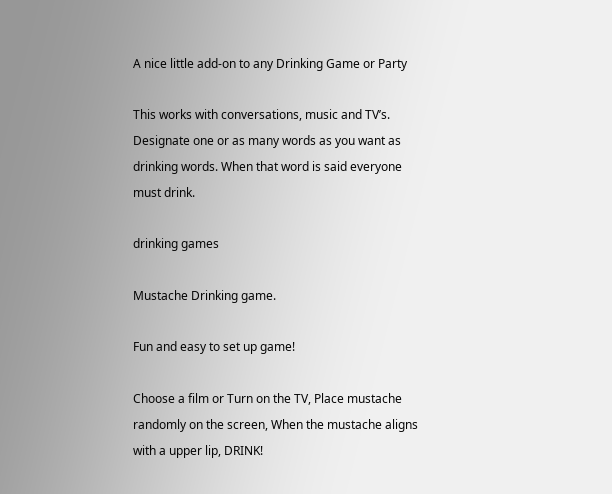A nice little add-on to any Drinking Game or Party

This works with conversations, music and TV’s. Designate one or as many words as you want as drinking words. When that word is said everyone must drink.

drinking games

Mustache Drinking game.

Fun and easy to set up game!

Choose a film or Turn on the TV, Place mustache randomly on the screen, When the mustache aligns with a upper lip, DRINK!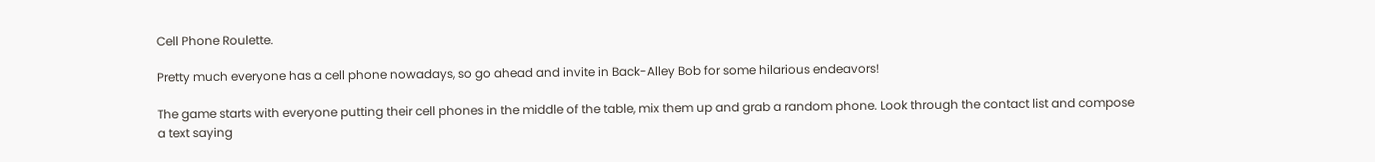Cell Phone Roulette.

Pretty much everyone has a cell phone nowadays, so go ahead and invite in Back-Alley Bob for some hilarious endeavors!

The game starts with everyone putting their cell phones in the middle of the table, mix them up and grab a random phone. Look through the contact list and compose a text saying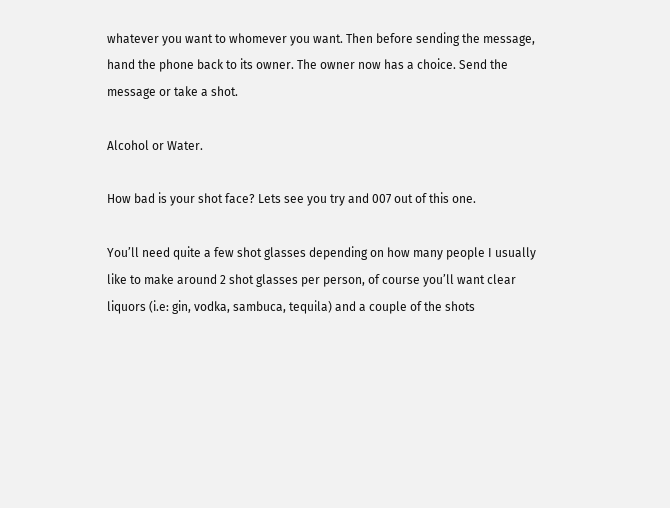whatever you want to whomever you want. Then before sending the message, hand the phone back to its owner. The owner now has a choice. Send the message or take a shot.

Alcohol or Water.

How bad is your shot face? Lets see you try and 007 out of this one.

You’ll need quite a few shot glasses depending on how many people I usually like to make around 2 shot glasses per person, of course you’ll want clear liquors (i.e: gin, vodka, sambuca, tequila) and a couple of the shots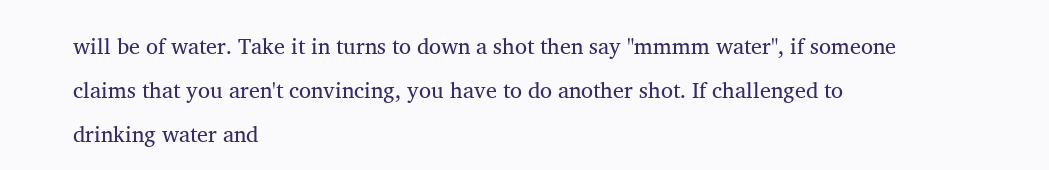will be of water. Take it in turns to down a shot then say "mmmm water", if someone claims that you aren't convincing, you have to do another shot. If challenged to drinking water and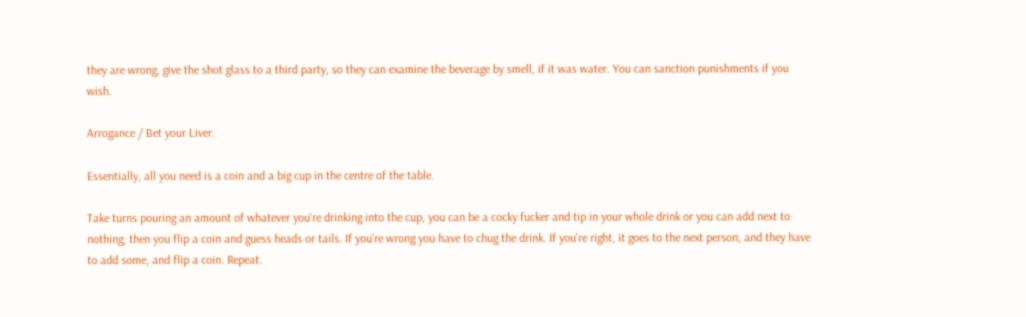they are wrong, give the shot glass to a third party, so they can examine the beverage by smell, if it was water. You can sanction punishments if you wish.

Arrogance / Bet your Liver.

Essentially, all you need is a coin and a big cup in the centre of the table.

Take turns pouring an amount of whatever you're drinking into the cup, you can be a cocky fucker and tip in your whole drink or you can add next to nothing, then you flip a coin and guess heads or tails. If you're wrong you have to chug the drink. If you're right, it goes to the next person, and they have to add some, and flip a coin. Repeat.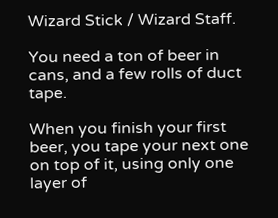Wizard Stick / Wizard Staff.

You need a ton of beer in cans, and a few rolls of duct tape.

When you finish your first beer, you tape your next one on top of it, using only one layer of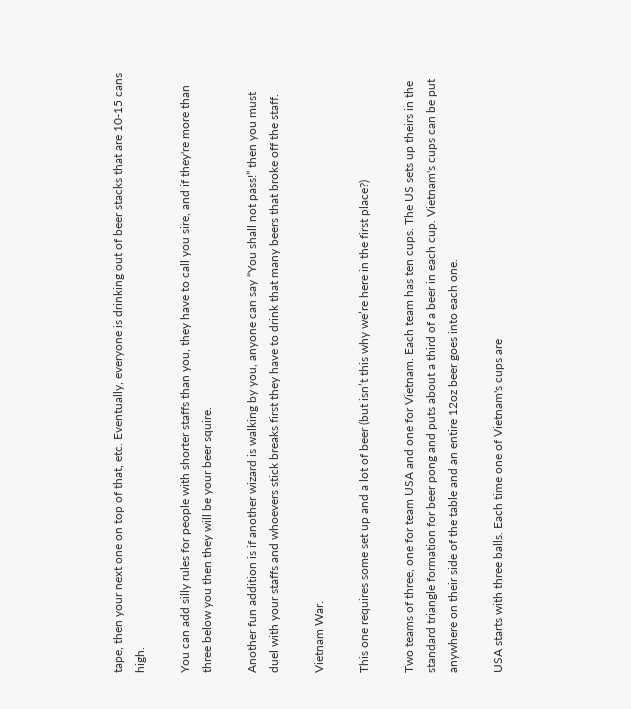tape, then your next one on top of that, etc. Eventually, everyone is drinking out of beer stacks that are 10-15 cans high.

You can add silly rules for people with shorter staffs than you, they have to call you sire, and if they're more than three below you then they will be your beer squire.

Another fun addition is if another wizard is walking by you, anyone can say “You shall not pass!” then you must duel with your staffs and whoevers stick breaks first they have to drink that many beers that broke off the staff.

Vietnam War.

This one requires some set up and a lot of beer (but isn’t this why we’re here in the first place?)

Two teams of three, one for team USA and one for Vietnam. Each team has ten cups. The US sets up theirs in the standard triangle formation for beer pong and puts about a third of a beer in each cup. Vietnam's cups can be put anywhere on their side of the table and an entire 12oz beer goes into each one.

USA starts with three balls. Each time one of Vietnam's cups are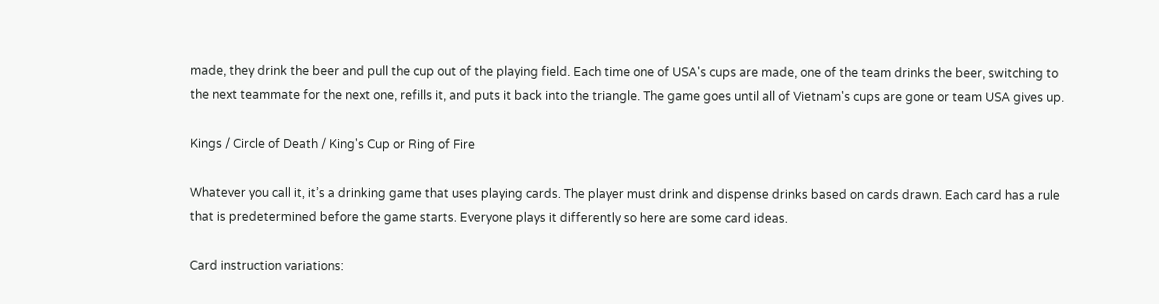made, they drink the beer and pull the cup out of the playing field. Each time one of USA's cups are made, one of the team drinks the beer, switching to the next teammate for the next one, refills it, and puts it back into the triangle. The game goes until all of Vietnam's cups are gone or team USA gives up.

Kings / Circle of Death / King's Cup or Ring of Fire

Whatever you call it, it’s a drinking game that uses playing cards. The player must drink and dispense drinks based on cards drawn. Each card has a rule that is predetermined before the game starts. Everyone plays it differently so here are some card ideas.

Card instruction variations: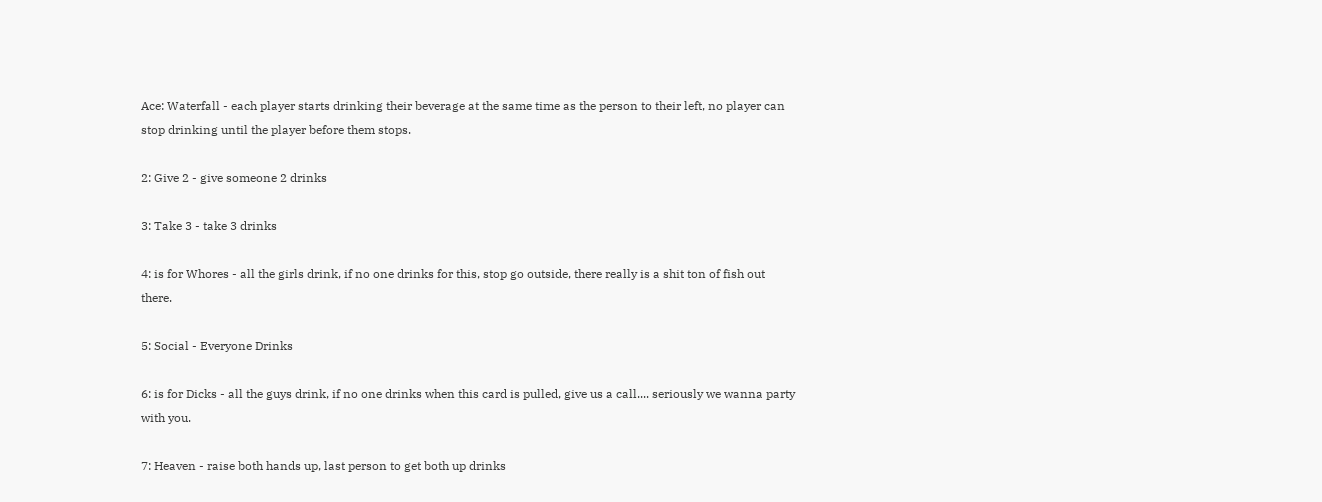Ace: Waterfall - each player starts drinking their beverage at the same time as the person to their left, no player can stop drinking until the player before them stops.

2: Give 2 - give someone 2 drinks

3: Take 3 - take 3 drinks

4: is for Whores - all the girls drink, if no one drinks for this, stop go outside, there really is a shit ton of fish out there.

5: Social - Everyone Drinks

6: is for Dicks - all the guys drink, if no one drinks when this card is pulled, give us a call.... seriously we wanna party with you.

7: Heaven - raise both hands up, last person to get both up drinks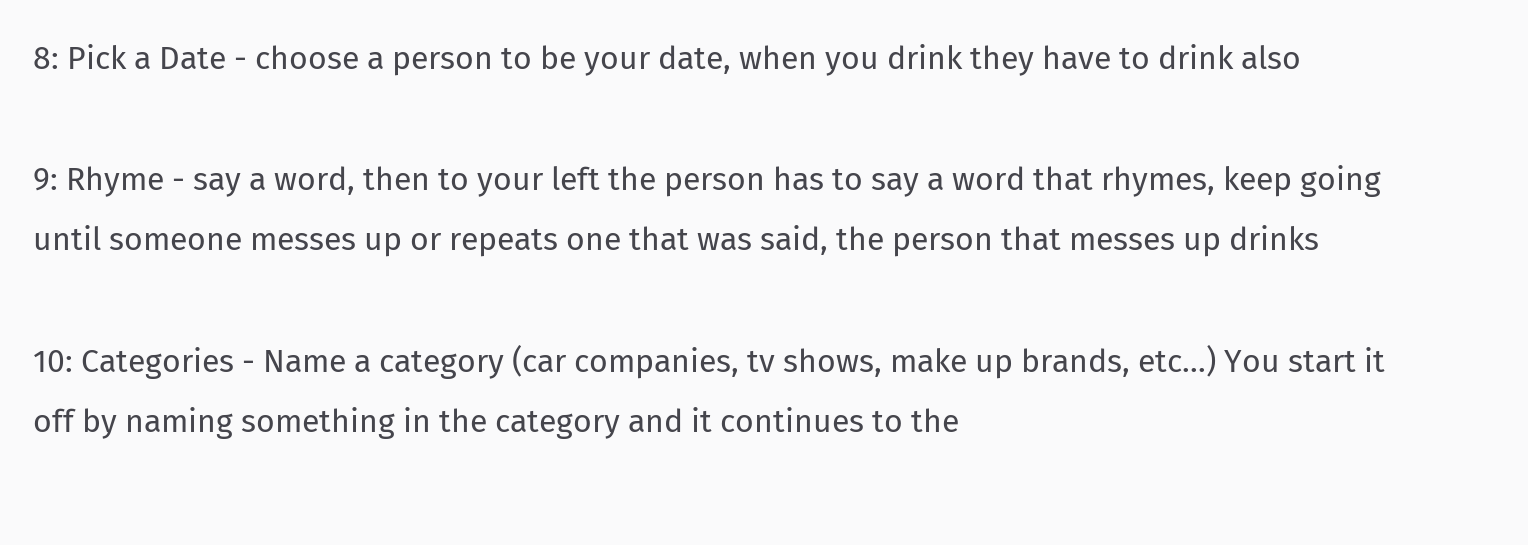8: Pick a Date - choose a person to be your date, when you drink they have to drink also

9: Rhyme - say a word, then to your left the person has to say a word that rhymes, keep going until someone messes up or repeats one that was said, the person that messes up drinks

10: Categories - Name a category (car companies, tv shows, make up brands, etc...) You start it off by naming something in the category and it continues to the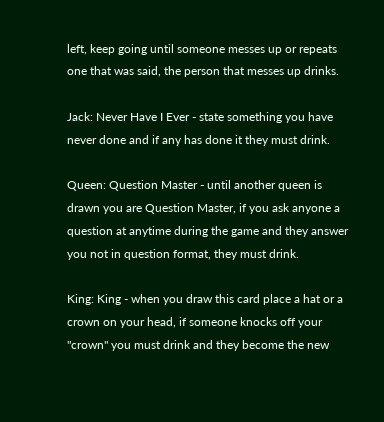left, keep going until someone messes up or repeats one that was said, the person that messes up drinks.

Jack: Never Have I Ever - state something you have never done and if any has done it they must drink.

Queen: Question Master - until another queen is drawn you are Question Master, if you ask anyone a question at anytime during the game and they answer you not in question format, they must drink.

King: King - when you draw this card place a hat or a crown on your head, if someone knocks off your "crown" you must drink and they become the new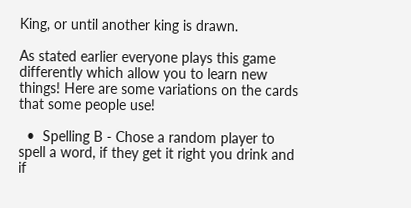King, or until another king is drawn.

As stated earlier everyone plays this game differently which allow you to learn new things! Here are some variations on the cards that some people use!

  •  Spelling B - Chose a random player to spell a word, if they get it right you drink and if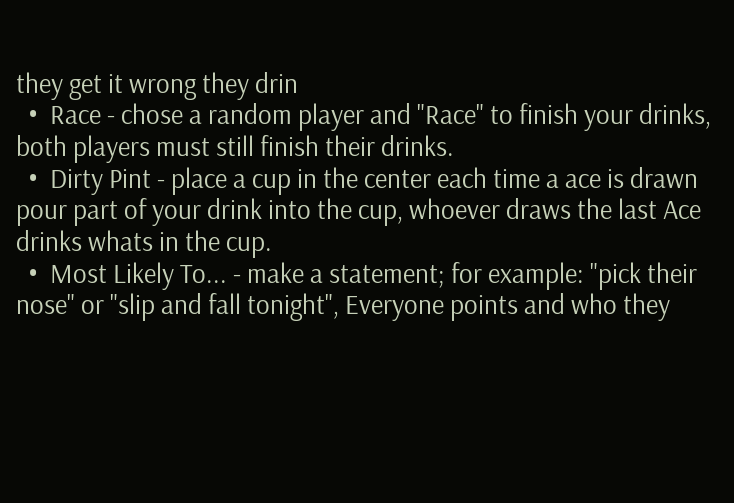they get it wrong they drin
  •  Race - chose a random player and "Race" to finish your drinks, both players must still finish their drinks.
  •  Dirty Pint - place a cup in the center each time a ace is drawn pour part of your drink into the cup, whoever draws the last Ace drinks whats in the cup.
  •  Most Likely To... - make a statement; for example: "pick their nose" or "slip and fall tonight", Everyone points and who they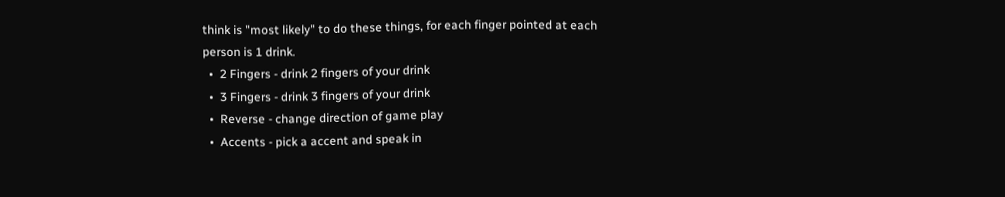think is "most likely" to do these things, for each finger pointed at each person is 1 drink.
  •  2 Fingers - drink 2 fingers of your drink
  •  3 Fingers - drink 3 fingers of your drink
  •  Reverse - change direction of game play
  •  Accents - pick a accent and speak in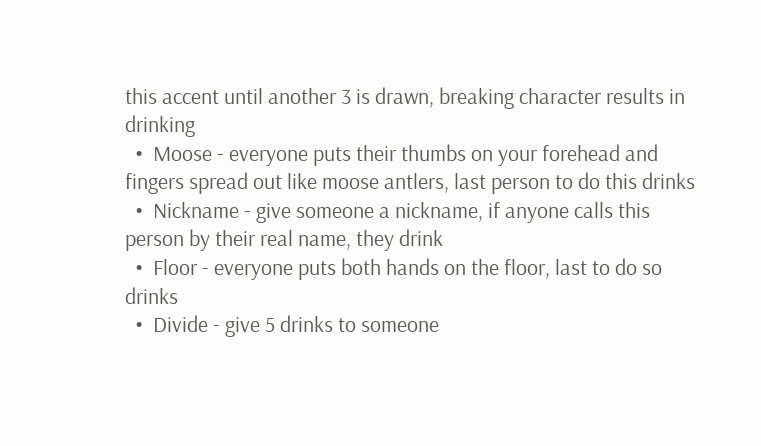this accent until another 3 is drawn, breaking character results in drinking
  •  Moose - everyone puts their thumbs on your forehead and fingers spread out like moose antlers, last person to do this drinks
  •  Nickname - give someone a nickname, if anyone calls this person by their real name, they drink
  •  Floor - everyone puts both hands on the floor, last to do so drinks
  •  Divide - give 5 drinks to someone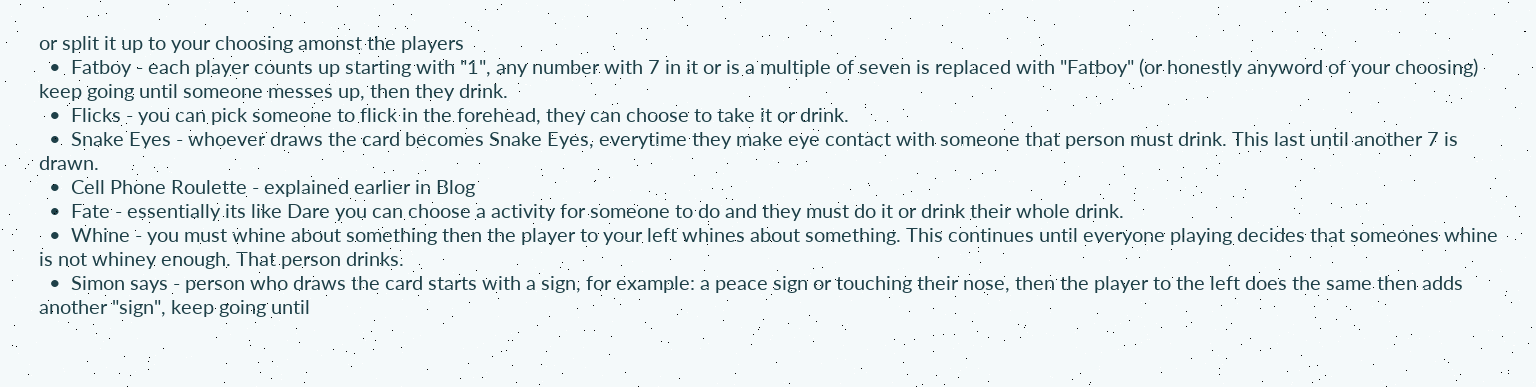or split it up to your choosing amonst the players
  •  Fatboy - each player counts up starting with "1", any number with 7 in it or is a multiple of seven is replaced with "Fatboy" (or honestly anyword of your choosing) keep going until someone messes up, then they drink.
  •  Flicks - you can pick someone to flick in the forehead, they can choose to take it or drink.
  •  Snake Eyes - whoever draws the card becomes Snake Eyes, everytime they make eye contact with someone that person must drink. This last until another 7 is drawn.
  •  Cell Phone Roulette - explained earlier in Blog
  •  Fate - essentially its like Dare you can choose a activity for someone to do and they must do it or drink their whole drink.
  •  Whine - you must whine about something then the player to your left whines about something. This continues until everyone playing decides that someones whine is not whiney enough. That person drinks.
  •  Simon says - person who draws the card starts with a sign, for example: a peace sign or touching their nose, then the player to the left does the same then adds another "sign", keep going until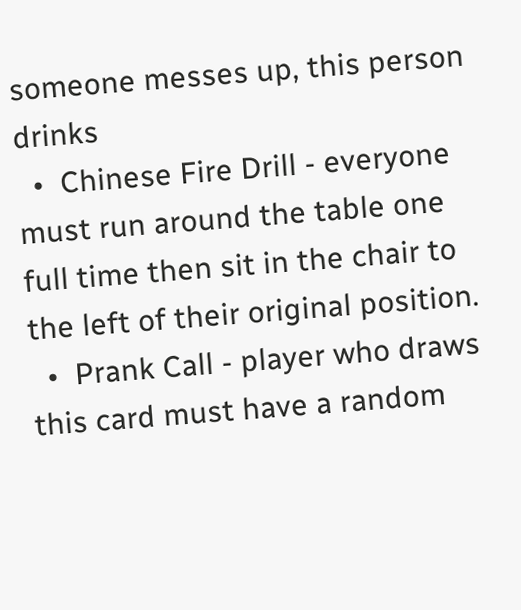someone messes up, this person drinks
  •  Chinese Fire Drill - everyone must run around the table one full time then sit in the chair to the left of their original position.
  •  Prank Call - player who draws this card must have a random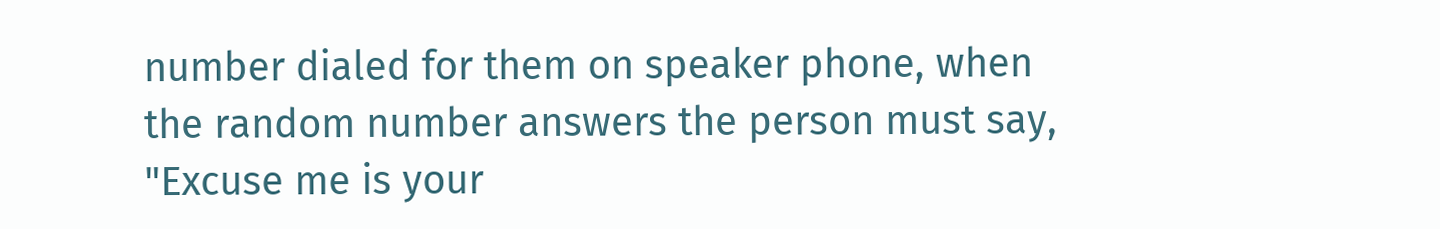number dialed for them on speaker phone, when the random number answers the person must say, "Excuse me is your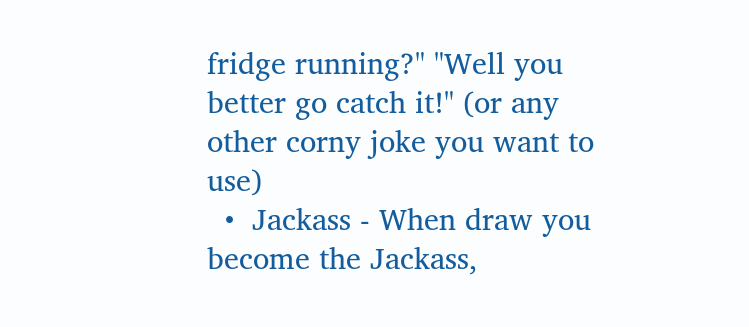fridge running?" "Well you better go catch it!" (or any other corny joke you want to use)
  •  Jackass - When draw you become the Jackass,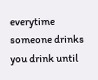everytime someone drinks you drink until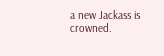a new Jackass is crowned.